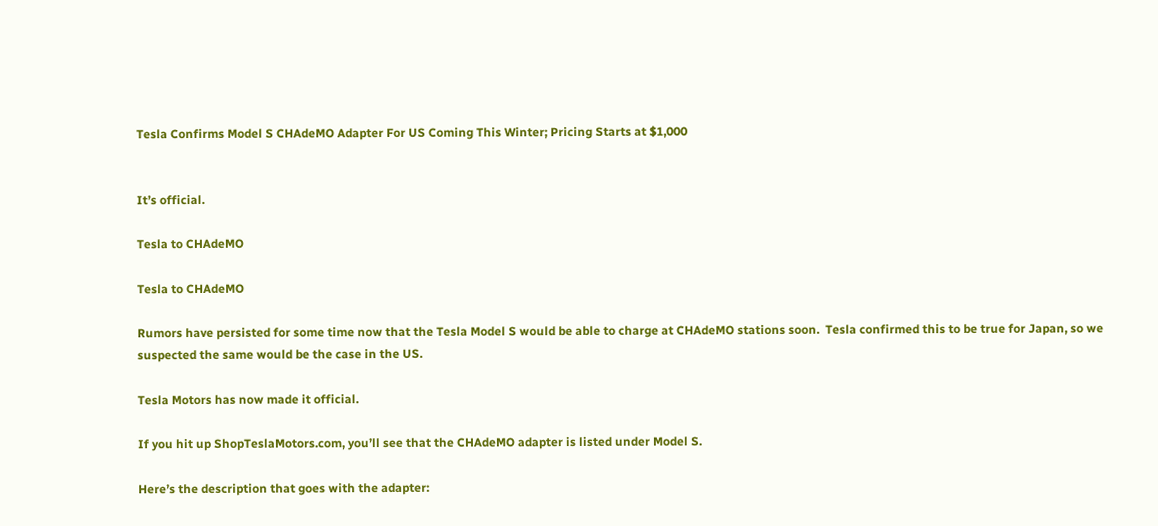Tesla Confirms Model S CHAdeMO Adapter For US Coming This Winter; Pricing Starts at $1,000


It’s official.

Tesla to CHAdeMO

Tesla to CHAdeMO

Rumors have persisted for some time now that the Tesla Model S would be able to charge at CHAdeMO stations soon.  Tesla confirmed this to be true for Japan, so we suspected the same would be the case in the US.

Tesla Motors has now made it official.

If you hit up ShopTeslaMotors.com, you’ll see that the CHAdeMO adapter is listed under Model S.

Here’s the description that goes with the adapter: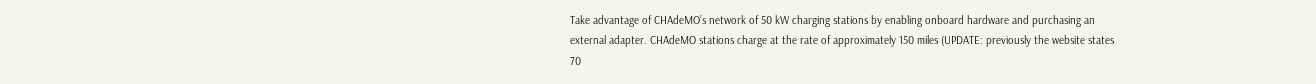Take advantage of CHAdeMO’s network of 50 kW charging stations by enabling onboard hardware and purchasing an external adapter. CHAdeMO stations charge at the rate of approximately 150 miles (UPDATE: previously the website states 70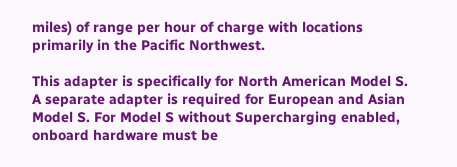miles) of range per hour of charge with locations primarily in the Pacific Northwest.

This adapter is specifically for North American Model S. A separate adapter is required for European and Asian Model S. For Model S without Supercharging enabled, onboard hardware must be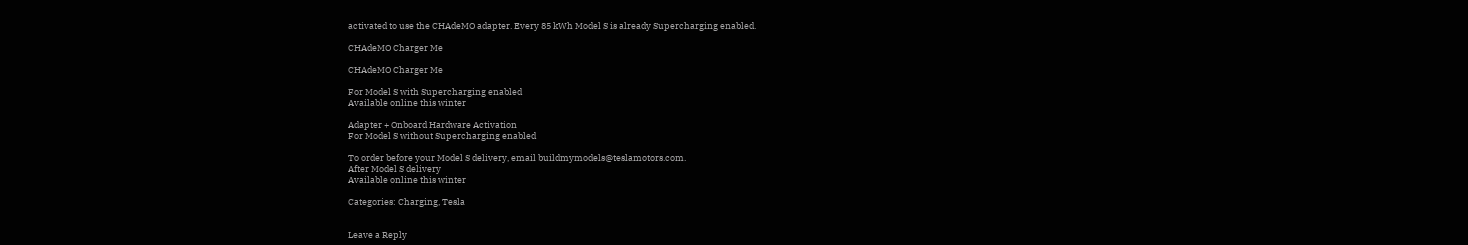activated to use the CHAdeMO adapter. Every 85 kWh Model S is already Supercharging enabled.

CHAdeMO Charger Me

CHAdeMO Charger Me

For Model S with Supercharging enabled
Available online this winter

Adapter + Onboard Hardware Activation
For Model S without Supercharging enabled

To order before your Model S delivery, email buildmymodels@teslamotors.com.
After Model S delivery
Available online this winter

Categories: Charging, Tesla


Leave a Reply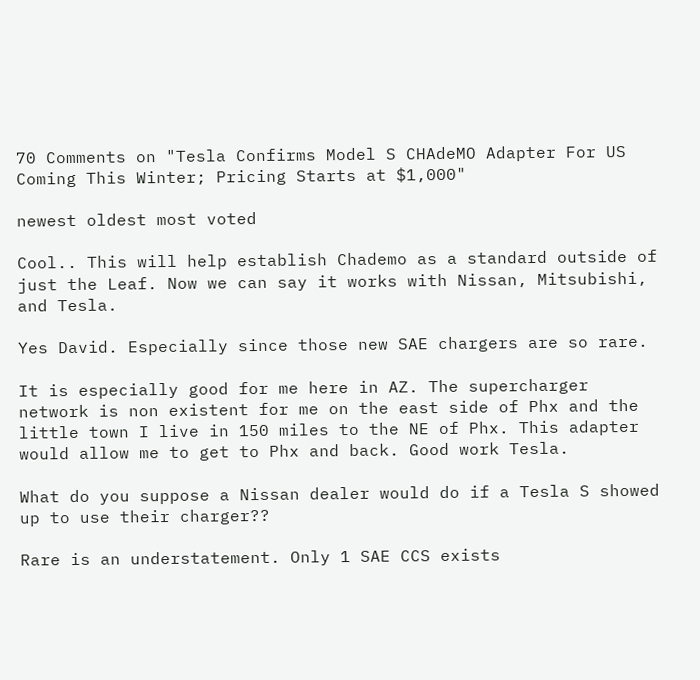70 Comments on "Tesla Confirms Model S CHAdeMO Adapter For US Coming This Winter; Pricing Starts at $1,000"

newest oldest most voted

Cool.. This will help establish Chademo as a standard outside of just the Leaf. Now we can say it works with Nissan, Mitsubishi, and Tesla.

Yes David. Especially since those new SAE chargers are so rare.

It is especially good for me here in AZ. The supercharger network is non existent for me on the east side of Phx and the little town I live in 150 miles to the NE of Phx. This adapter would allow me to get to Phx and back. Good work Tesla.

What do you suppose a Nissan dealer would do if a Tesla S showed up to use their charger??

Rare is an understatement. Only 1 SAE CCS exists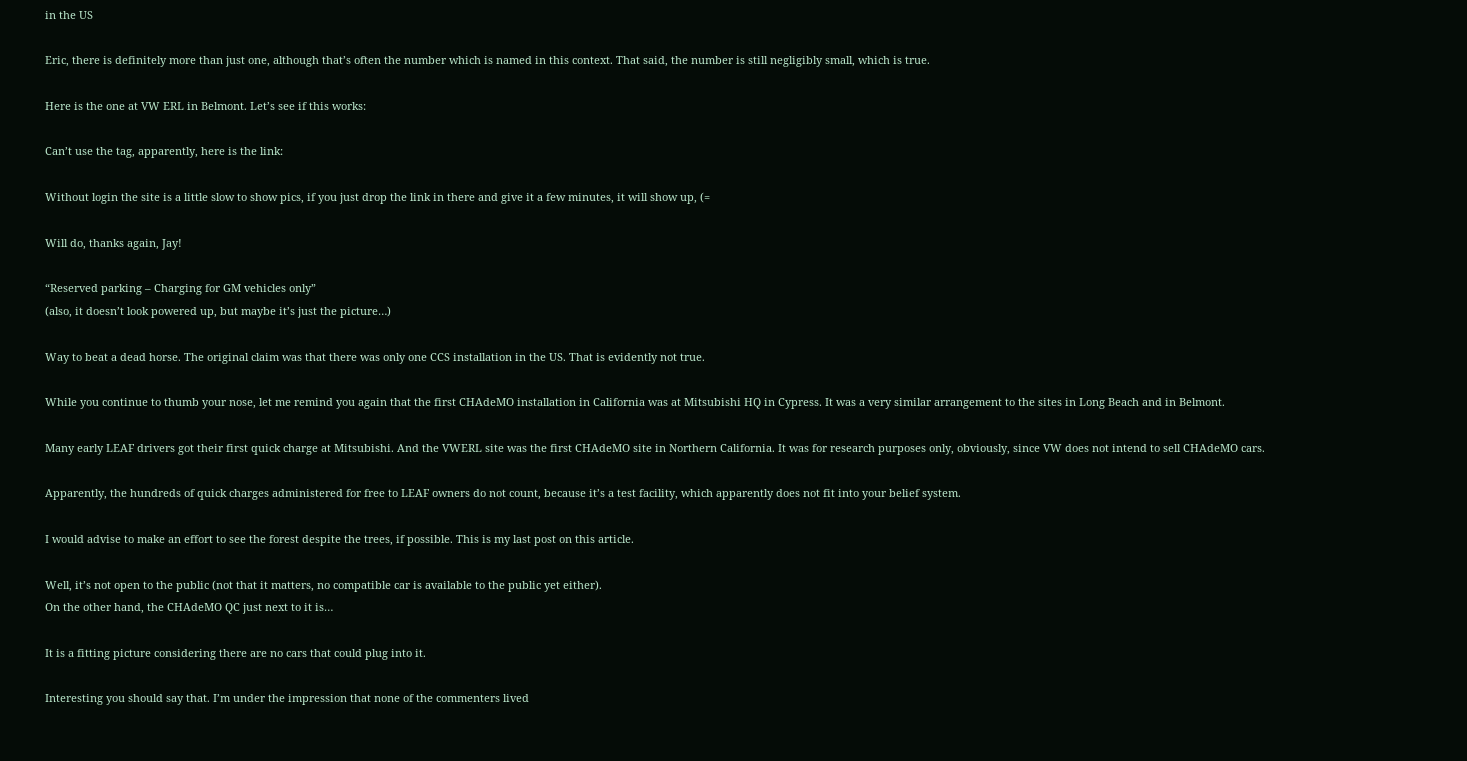in the US

Eric, there is definitely more than just one, although that’s often the number which is named in this context. That said, the number is still negligibly small, which is true.

Here is the one at VW ERL in Belmont. Let’s see if this works:

Can’t use the tag, apparently, here is the link:

Without login the site is a little slow to show pics, if you just drop the link in there and give it a few minutes, it will show up, (=

Will do, thanks again, Jay!

“Reserved parking – Charging for GM vehicles only”
(also, it doesn’t look powered up, but maybe it’s just the picture…)

Way to beat a dead horse. The original claim was that there was only one CCS installation in the US. That is evidently not true.

While you continue to thumb your nose, let me remind you again that the first CHAdeMO installation in California was at Mitsubishi HQ in Cypress. It was a very similar arrangement to the sites in Long Beach and in Belmont.

Many early LEAF drivers got their first quick charge at Mitsubishi. And the VWERL site was the first CHAdeMO site in Northern California. It was for research purposes only, obviously, since VW does not intend to sell CHAdeMO cars.

Apparently, the hundreds of quick charges administered for free to LEAF owners do not count, because it’s a test facility, which apparently does not fit into your belief system.

I would advise to make an effort to see the forest despite the trees, if possible. This is my last post on this article.

Well, it’s not open to the public (not that it matters, no compatible car is available to the public yet either).
On the other hand, the CHAdeMO QC just next to it is…

It is a fitting picture considering there are no cars that could plug into it.

Interesting you should say that. I’m under the impression that none of the commenters lived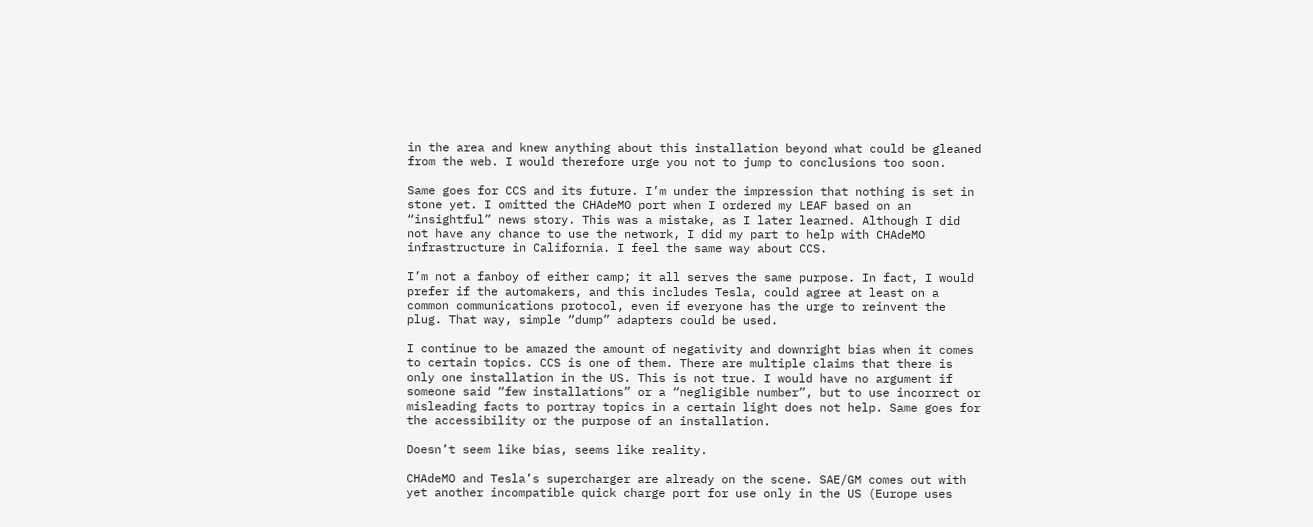in the area and knew anything about this installation beyond what could be gleaned from the web. I would therefore urge you not to jump to conclusions too soon.

Same goes for CCS and its future. I’m under the impression that nothing is set in stone yet. I omitted the CHAdeMO port when I ordered my LEAF based on an “insightful” news story. This was a mistake, as I later learned. Although I did not have any chance to use the network, I did my part to help with CHAdeMO infrastructure in California. I feel the same way about CCS.

I’m not a fanboy of either camp; it all serves the same purpose. In fact, I would prefer if the automakers, and this includes Tesla, could agree at least on a common communications protocol, even if everyone has the urge to reinvent the plug. That way, simple “dump” adapters could be used.

I continue to be amazed the amount of negativity and downright bias when it comes to certain topics. CCS is one of them. There are multiple claims that there is only one installation in the US. This is not true. I would have no argument if someone said “few installations” or a “negligible number”, but to use incorrect or misleading facts to portray topics in a certain light does not help. Same goes for the accessibility or the purpose of an installation.

Doesn’t seem like bias, seems like reality.

CHAdeMO and Tesla’s supercharger are already on the scene. SAE/GM comes out with yet another incompatible quick charge port for use only in the US (Europe uses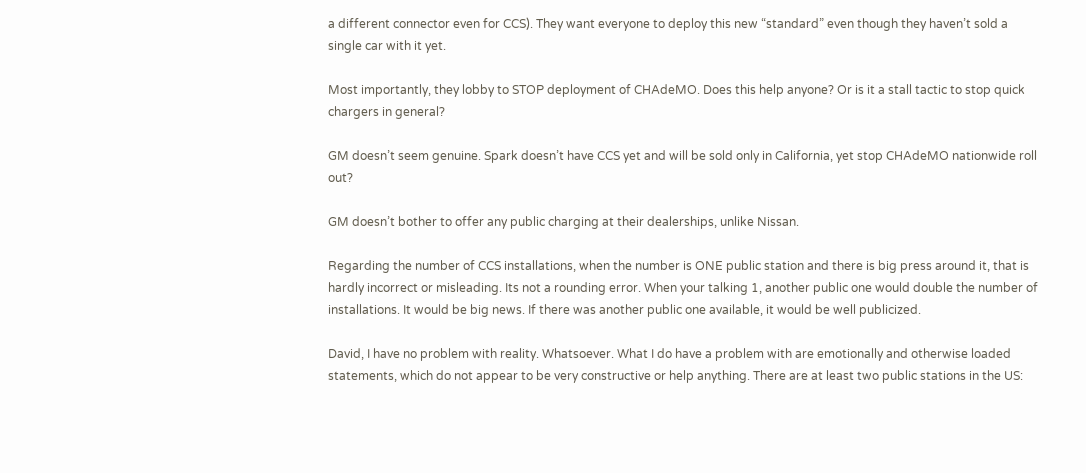a different connector even for CCS). They want everyone to deploy this new “standard” even though they haven’t sold a single car with it yet.

Most importantly, they lobby to STOP deployment of CHAdeMO. Does this help anyone? Or is it a stall tactic to stop quick chargers in general?

GM doesn’t seem genuine. Spark doesn’t have CCS yet and will be sold only in California, yet stop CHAdeMO nationwide roll out?

GM doesn’t bother to offer any public charging at their dealerships, unlike Nissan.

Regarding the number of CCS installations, when the number is ONE public station and there is big press around it, that is hardly incorrect or misleading. Its not a rounding error. When your talking 1, another public one would double the number of installations. It would be big news. If there was another public one available, it would be well publicized.

David, I have no problem with reality. Whatsoever. What I do have a problem with are emotionally and otherwise loaded statements, which do not appear to be very constructive or help anything. There are at least two public stations in the US: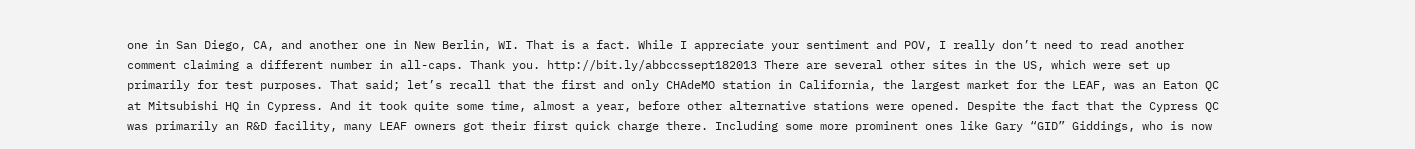one in San Diego, CA, and another one in New Berlin, WI. That is a fact. While I appreciate your sentiment and POV, I really don’t need to read another comment claiming a different number in all-caps. Thank you. http://bit.ly/abbccssept182013 There are several other sites in the US, which were set up primarily for test purposes. That said; let’s recall that the first and only CHAdeMO station in California, the largest market for the LEAF, was an Eaton QC at Mitsubishi HQ in Cypress. And it took quite some time, almost a year, before other alternative stations were opened. Despite the fact that the Cypress QC was primarily an R&D facility, many LEAF owners got their first quick charge there. Including some more prominent ones like Gary “GID” Giddings, who is now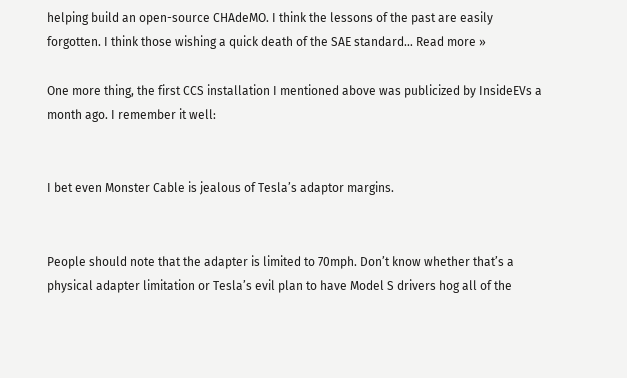helping build an open-source CHAdeMO. I think the lessons of the past are easily forgotten. I think those wishing a quick death of the SAE standard… Read more »

One more thing, the first CCS installation I mentioned above was publicized by InsideEVs a month ago. I remember it well:


I bet even Monster Cable is jealous of Tesla’s adaptor margins.


People should note that the adapter is limited to 70mph. Don’t know whether that’s a physical adapter limitation or Tesla’s evil plan to have Model S drivers hog all of the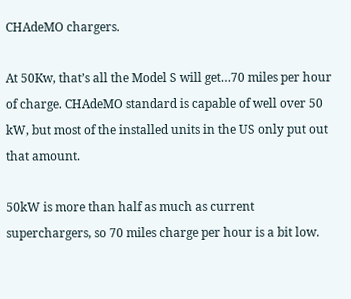CHAdeMO chargers.

At 50Kw, that’s all the Model S will get…70 miles per hour of charge. CHAdeMO standard is capable of well over 50 kW, but most of the installed units in the US only put out that amount.

50kW is more than half as much as current superchargers, so 70 miles charge per hour is a bit low.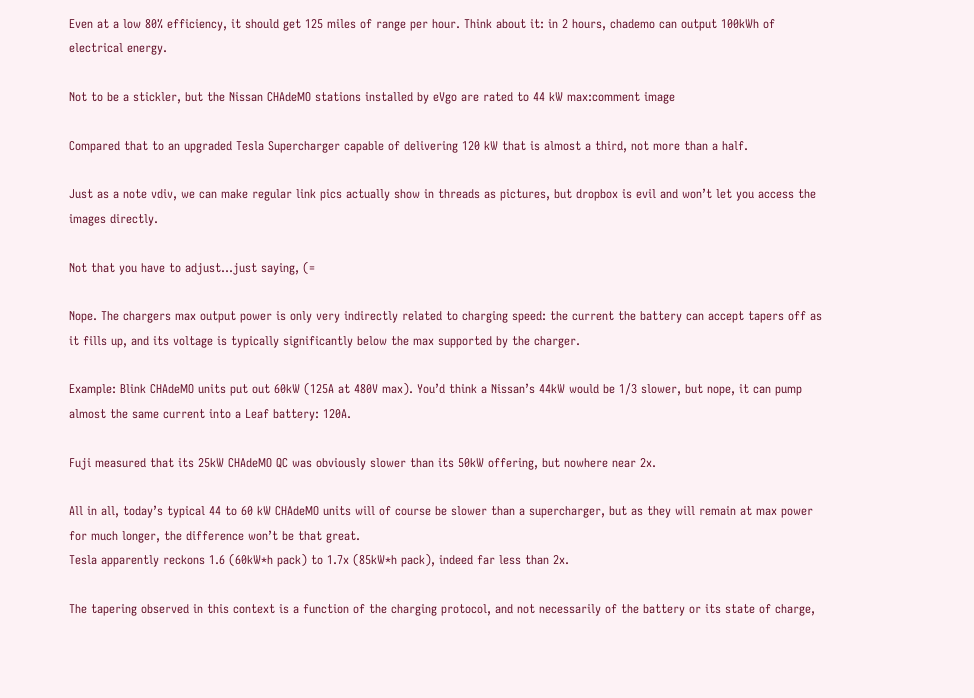Even at a low 80% efficiency, it should get 125 miles of range per hour. Think about it: in 2 hours, chademo can output 100kWh of electrical energy.

Not to be a stickler, but the Nissan CHAdeMO stations installed by eVgo are rated to 44 kW max:comment image

Compared that to an upgraded Tesla Supercharger capable of delivering 120 kW that is almost a third, not more than a half.

Just as a note vdiv, we can make regular link pics actually show in threads as pictures, but dropbox is evil and won’t let you access the images directly.

Not that you have to adjust…just saying, (=

Nope. The chargers max output power is only very indirectly related to charging speed: the current the battery can accept tapers off as it fills up, and its voltage is typically significantly below the max supported by the charger.

Example: Blink CHAdeMO units put out 60kW (125A at 480V max). You’d think a Nissan’s 44kW would be 1/3 slower, but nope, it can pump almost the same current into a Leaf battery: 120A.

Fuji measured that its 25kW CHAdeMO QC was obviously slower than its 50kW offering, but nowhere near 2x.

All in all, today’s typical 44 to 60 kW CHAdeMO units will of course be slower than a supercharger, but as they will remain at max power for much longer, the difference won’t be that great.
Tesla apparently reckons 1.6 (60kW*h pack) to 1.7x (85kW*h pack), indeed far less than 2x.

The tapering observed in this context is a function of the charging protocol, and not necessarily of the battery or its state of charge,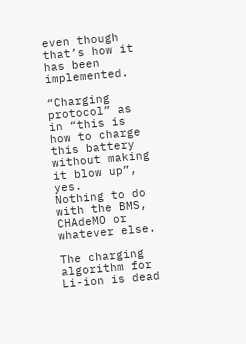even though that’s how it has been implemented.

“Charging protocol” as in “this is how to charge this battery without making it blow up”, yes.
Nothing to do with the BMS, CHAdeMO or whatever else.

The charging algorithm for Li-ion is dead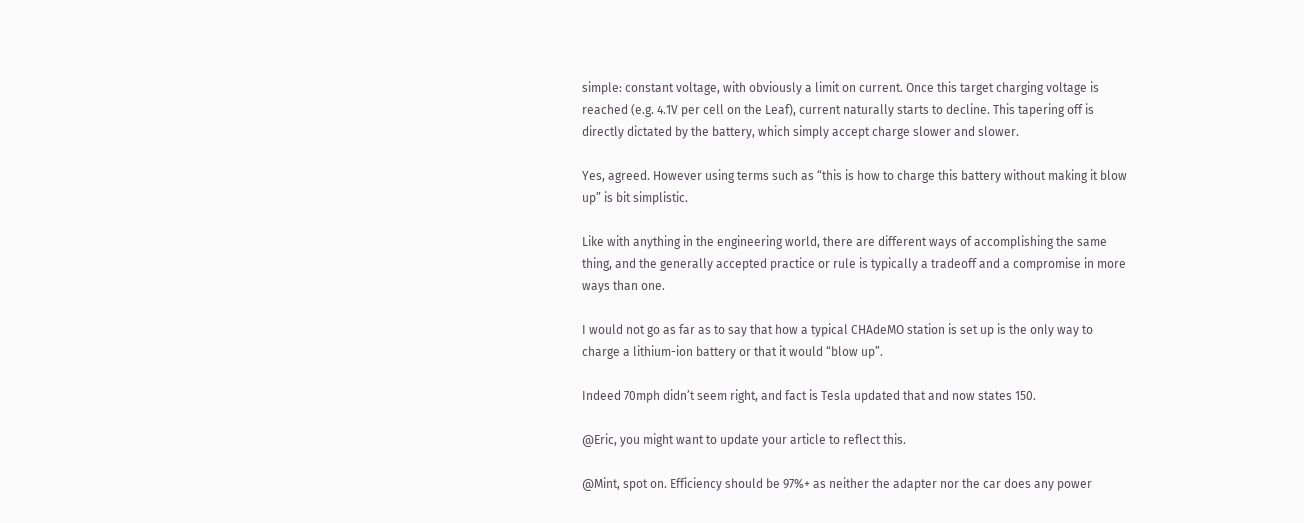simple: constant voltage, with obviously a limit on current. Once this target charging voltage is reached (e.g. 4.1V per cell on the Leaf), current naturally starts to decline. This tapering off is directly dictated by the battery, which simply accept charge slower and slower.

Yes, agreed. However using terms such as “this is how to charge this battery without making it blow up” is bit simplistic.

Like with anything in the engineering world, there are different ways of accomplishing the same thing, and the generally accepted practice or rule is typically a tradeoff and a compromise in more ways than one.

I would not go as far as to say that how a typical CHAdeMO station is set up is the only way to charge a lithium-ion battery or that it would “blow up”.

Indeed 70mph didn’t seem right, and fact is Tesla updated that and now states 150.

@Eric, you might want to update your article to reflect this.

@Mint, spot on. Efficiency should be 97%+ as neither the adapter nor the car does any power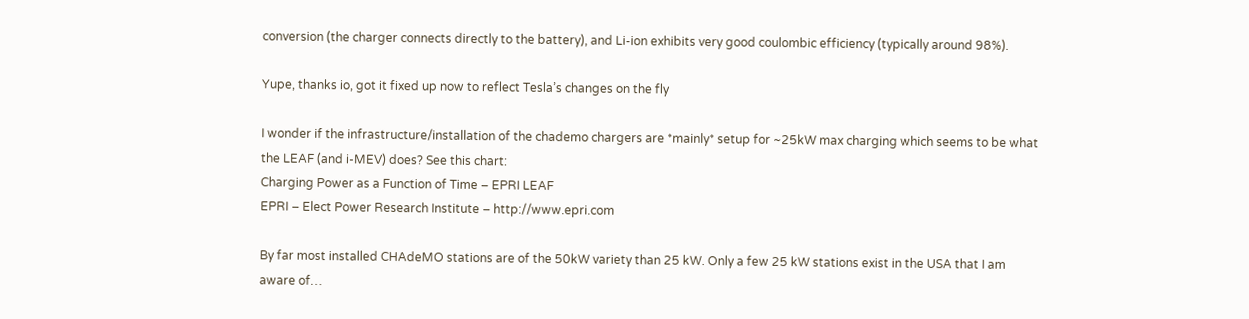conversion (the charger connects directly to the battery), and Li-ion exhibits very good coulombic efficiency (typically around 98%).

Yupe, thanks io, got it fixed up now to reflect Tesla’s changes on the fly

I wonder if the infrastructure/installation of the chademo chargers are *mainly* setup for ~25kW max charging which seems to be what the LEAF (and i-MEV) does? See this chart:
Charging Power as a Function of Time – EPRI LEAF
EPRI – Elect Power Research Institute – http://www.epri.com

By far most installed CHAdeMO stations are of the 50kW variety than 25 kW. Only a few 25 kW stations exist in the USA that I am aware of…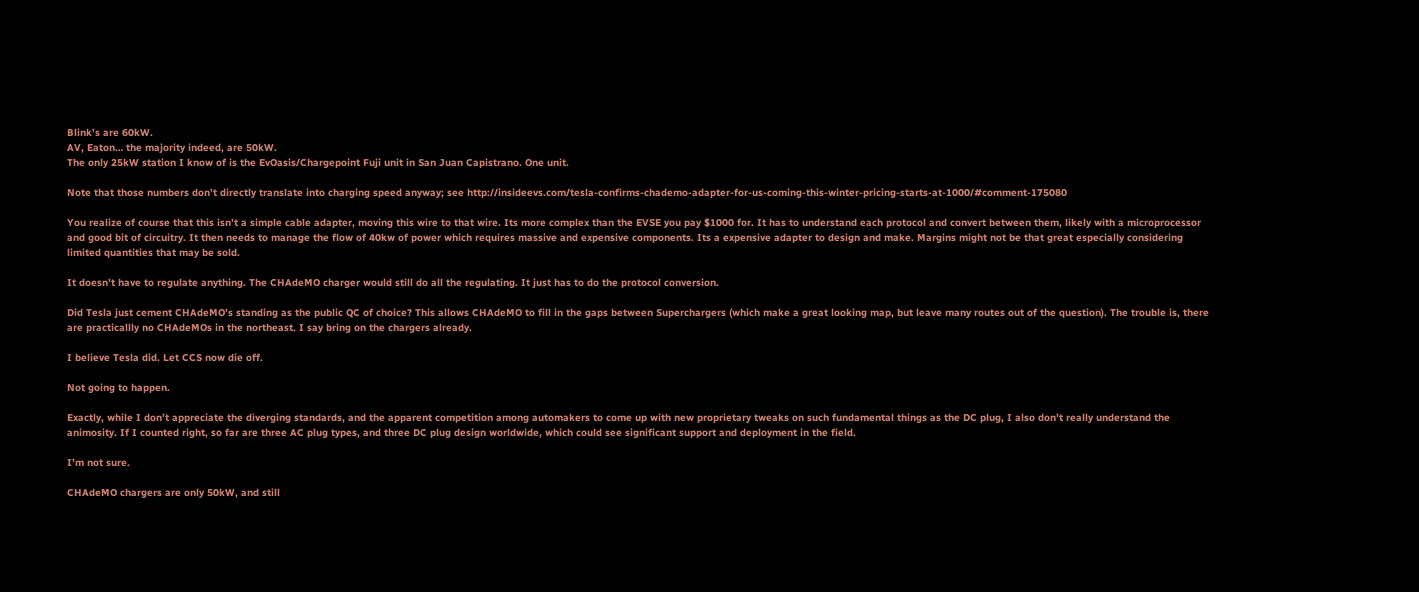Blink’s are 60kW.
AV, Eaton… the majority indeed, are 50kW.
The only 25kW station I know of is the EvOasis/Chargepoint Fuji unit in San Juan Capistrano. One unit.

Note that those numbers don’t directly translate into charging speed anyway; see http://insideevs.com/tesla-confirms-chademo-adapter-for-us-coming-this-winter-pricing-starts-at-1000/#comment-175080

You realize of course that this isn’t a simple cable adapter, moving this wire to that wire. Its more complex than the EVSE you pay $1000 for. It has to understand each protocol and convert between them, likely with a microprocessor and good bit of circuitry. It then needs to manage the flow of 40kw of power which requires massive and expensive components. Its a expensive adapter to design and make. Margins might not be that great especially considering limited quantities that may be sold.

It doesn’t have to regulate anything. The CHAdeMO charger would still do all the regulating. It just has to do the protocol conversion.

Did Tesla just cement CHAdeMO’s standing as the public QC of choice? This allows CHAdeMO to fill in the gaps between Superchargers (which make a great looking map, but leave many routes out of the question). The trouble is, there are practicallly no CHAdeMOs in the northeast. I say bring on the chargers already.

I believe Tesla did. Let CCS now die off.

Not going to happen.

Exactly, while I don’t appreciate the diverging standards, and the apparent competition among automakers to come up with new proprietary tweaks on such fundamental things as the DC plug, I also don’t really understand the animosity. If I counted right, so far are three AC plug types, and three DC plug design worldwide, which could see significant support and deployment in the field.

I’m not sure.

CHAdeMO chargers are only 50kW, and still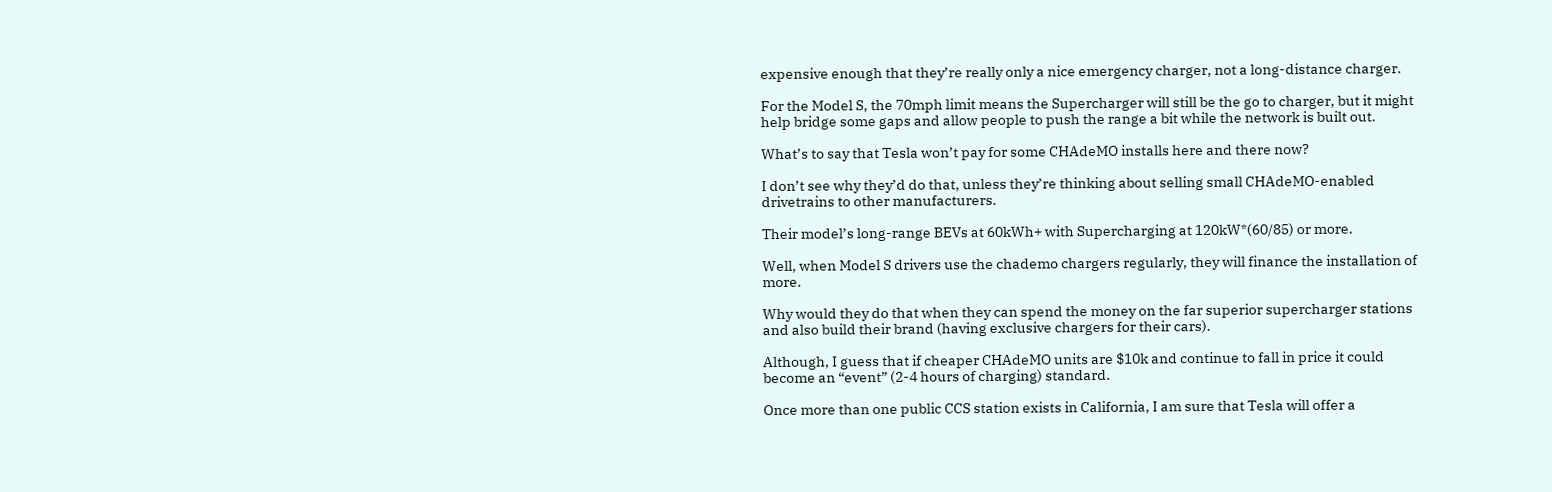expensive enough that they’re really only a nice emergency charger, not a long-distance charger.

For the Model S, the 70mph limit means the Supercharger will still be the go to charger, but it might help bridge some gaps and allow people to push the range a bit while the network is built out.

What’s to say that Tesla won’t pay for some CHAdeMO installs here and there now?

I don’t see why they’d do that, unless they’re thinking about selling small CHAdeMO-enabled drivetrains to other manufacturers.

Their model’s long-range BEVs at 60kWh+ with Supercharging at 120kW*(60/85) or more.

Well, when Model S drivers use the chademo chargers regularly, they will finance the installation of more.

Why would they do that when they can spend the money on the far superior supercharger stations and also build their brand (having exclusive chargers for their cars).

Although, I guess that if cheaper CHAdeMO units are $10k and continue to fall in price it could become an “event” (2-4 hours of charging) standard.

Once more than one public CCS station exists in California, I am sure that Tesla will offer a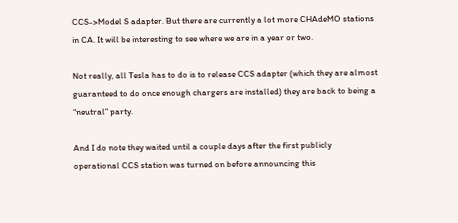CCS->Model S adapter. But there are currently a lot more CHAdeMO stations in CA. It will be interesting to see where we are in a year or two.

Not really, all Tesla has to do is to release CCS adapter (which they are almost guaranteed to do once enough chargers are installed) they are back to being a “neutral” party.

And I do note they waited until a couple days after the first publicly operational CCS station was turned on before announcing this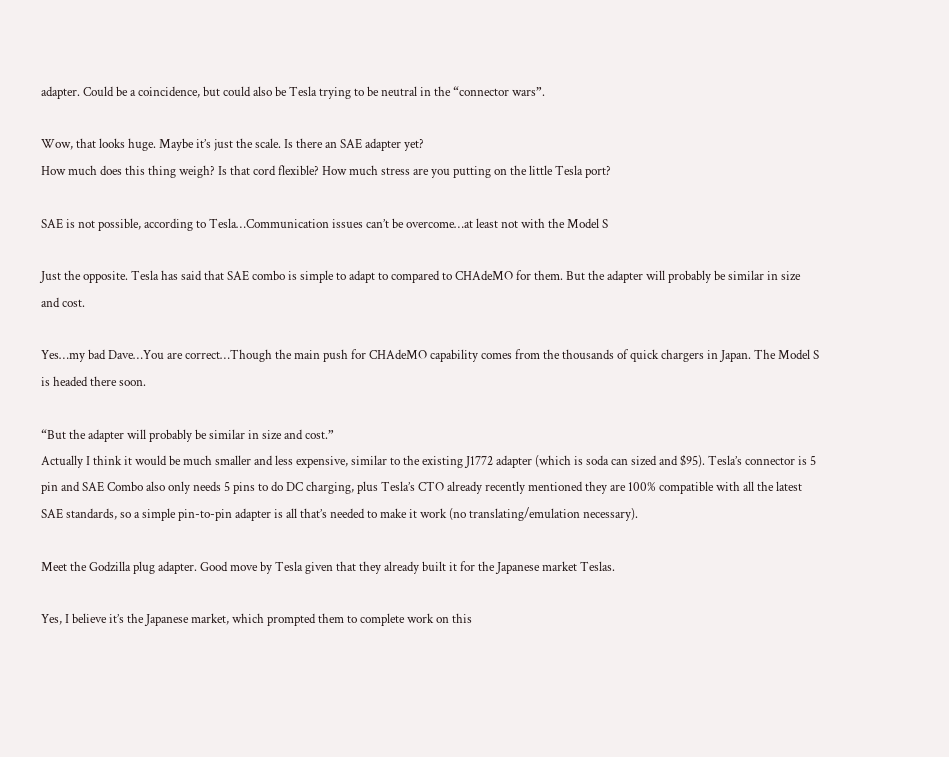adapter. Could be a coincidence, but could also be Tesla trying to be neutral in the “connector wars”.

Wow, that looks huge. Maybe it’s just the scale. Is there an SAE adapter yet?
How much does this thing weigh? Is that cord flexible? How much stress are you putting on the little Tesla port?

SAE is not possible, according to Tesla…Communication issues can’t be overcome…at least not with the Model S

Just the opposite. Tesla has said that SAE combo is simple to adapt to compared to CHAdeMO for them. But the adapter will probably be similar in size and cost.

Yes…my bad Dave…You are correct…Though the main push for CHAdeMO capability comes from the thousands of quick chargers in Japan. The Model S is headed there soon.

“But the adapter will probably be similar in size and cost.”
Actually I think it would be much smaller and less expensive, similar to the existing J1772 adapter (which is soda can sized and $95). Tesla’s connector is 5 pin and SAE Combo also only needs 5 pins to do DC charging, plus Tesla’s CTO already recently mentioned they are 100% compatible with all the latest SAE standards, so a simple pin-to-pin adapter is all that’s needed to make it work (no translating/emulation necessary).

Meet the Godzilla plug adapter. Good move by Tesla given that they already built it for the Japanese market Teslas.

Yes, I believe it’s the Japanese market, which prompted them to complete work on this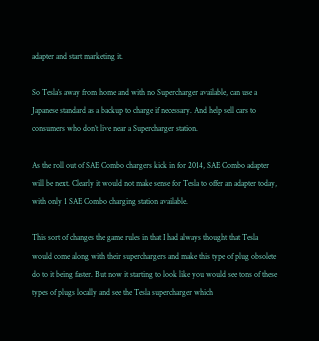adapter and start marketing it.

So Tesla’s away from home and with no Supercharger available, can use a Japanese standard as a backup to charge if necessary. And help sell cars to consumers who don’t live near a Supercharger station.

As the roll out of SAE Combo chargers kick in for 2014, SAE Combo adapter will be next. Clearly it would not make sense for Tesla to offer an adapter today, with only 1 SAE Combo charging station available.

This sort of changes the game rules in that I had always thought that Tesla would come along with their superchargers and make this type of plug obsolete do to it being faster. But now it starting to look like you would see tons of these types of plugs locally and see the Tesla supercharger which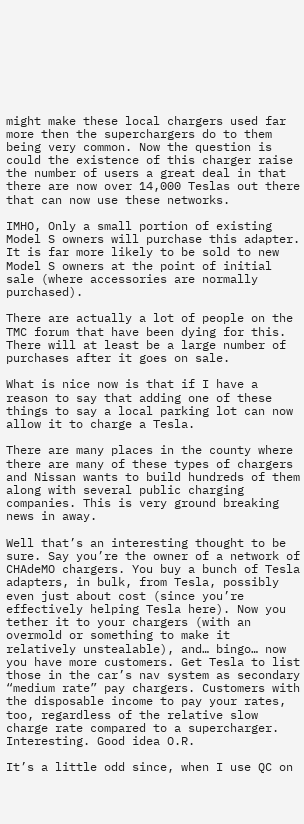might make these local chargers used far more then the superchargers do to them being very common. Now the question is could the existence of this charger raise the number of users a great deal in that there are now over 14,000 Teslas out there that can now use these networks.

IMHO, Only a small portion of existing Model S owners will purchase this adapter. It is far more likely to be sold to new Model S owners at the point of initial sale (where accessories are normally purchased).

There are actually a lot of people on the TMC forum that have been dying for this. There will at least be a large number of purchases after it goes on sale.

What is nice now is that if I have a reason to say that adding one of these things to say a local parking lot can now allow it to charge a Tesla.

There are many places in the county where there are many of these types of chargers and Nissan wants to build hundreds of them along with several public charging companies. This is very ground breaking news in away.

Well that’s an interesting thought to be sure. Say you’re the owner of a network of CHAdeMO chargers. You buy a bunch of Tesla adapters, in bulk, from Tesla, possibly even just about cost (since you’re effectively helping Tesla here). Now you tether it to your chargers (with an overmold or something to make it relatively unstealable), and… bingo… now you have more customers. Get Tesla to list those in the car’s nav system as secondary “medium rate” pay chargers. Customers with the disposable income to pay your rates, too, regardless of the relative slow charge rate compared to a supercharger. Interesting. Good idea O.R.

It’s a little odd since, when I use QC on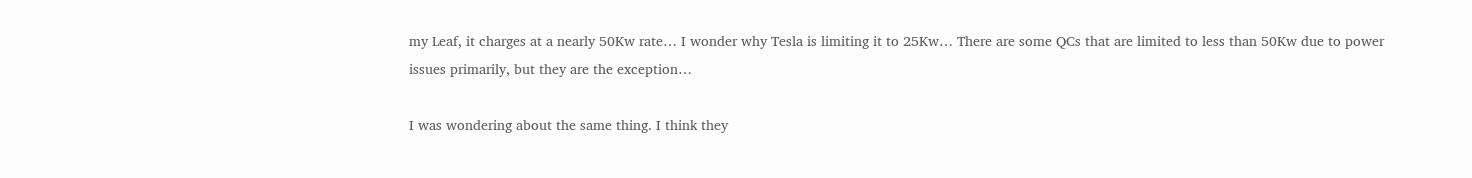my Leaf, it charges at a nearly 50Kw rate… I wonder why Tesla is limiting it to 25Kw… There are some QCs that are limited to less than 50Kw due to power issues primarily, but they are the exception…

I was wondering about the same thing. I think they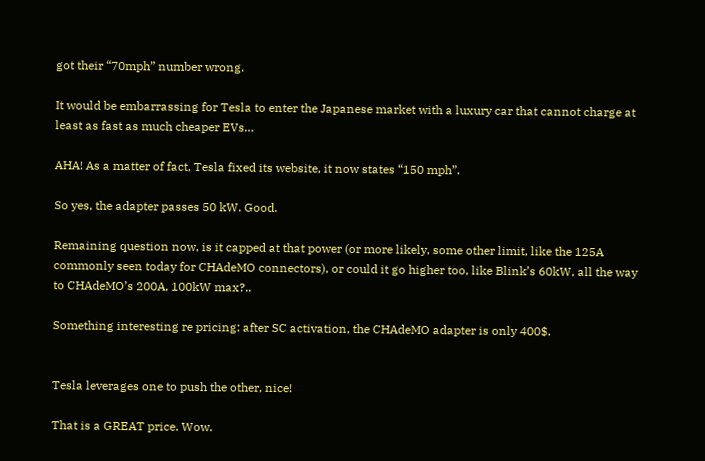got their “70mph” number wrong.

It would be embarrassing for Tesla to enter the Japanese market with a luxury car that cannot charge at least as fast as much cheaper EVs…

AHA! As a matter of fact, Tesla fixed its website, it now states “150 mph”.

So yes, the adapter passes 50 kW. Good.

Remaining question now, is it capped at that power (or more likely, some other limit, like the 125A commonly seen today for CHAdeMO connectors), or could it go higher too, like Blink’s 60kW, all the way to CHAdeMO’s 200A, 100kW max?..

Something interesting re pricing: after SC activation, the CHAdeMO adapter is only 400$.


Tesla leverages one to push the other, nice!

That is a GREAT price. Wow.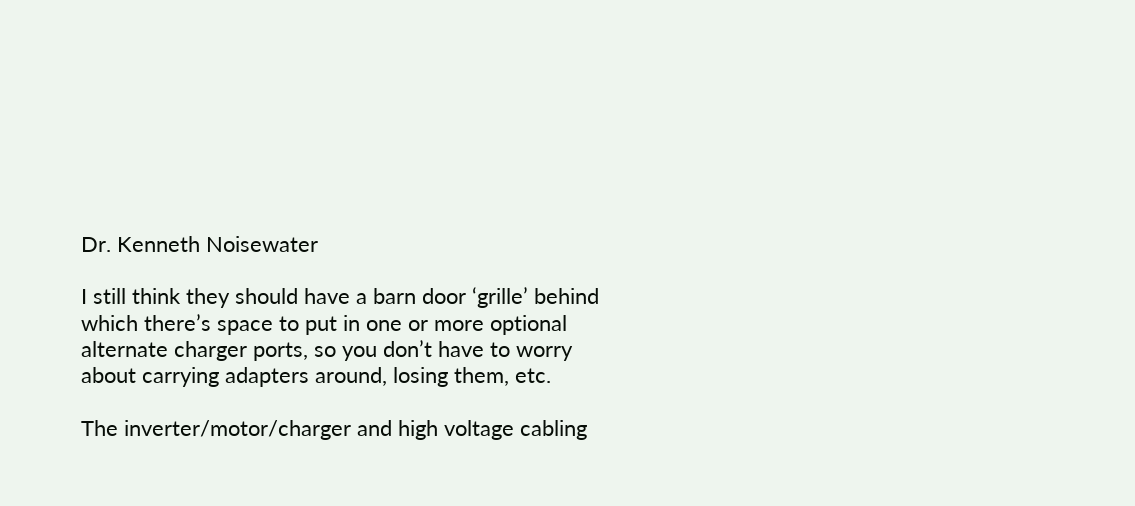Dr. Kenneth Noisewater

I still think they should have a barn door ‘grille’ behind which there’s space to put in one or more optional alternate charger ports, so you don’t have to worry about carrying adapters around, losing them, etc.

The inverter/motor/charger and high voltage cabling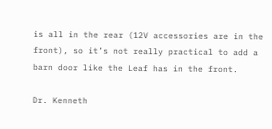is all in the rear (12V accessories are in the front), so it’s not really practical to add a barn door like the Leaf has in the front.

Dr. Kenneth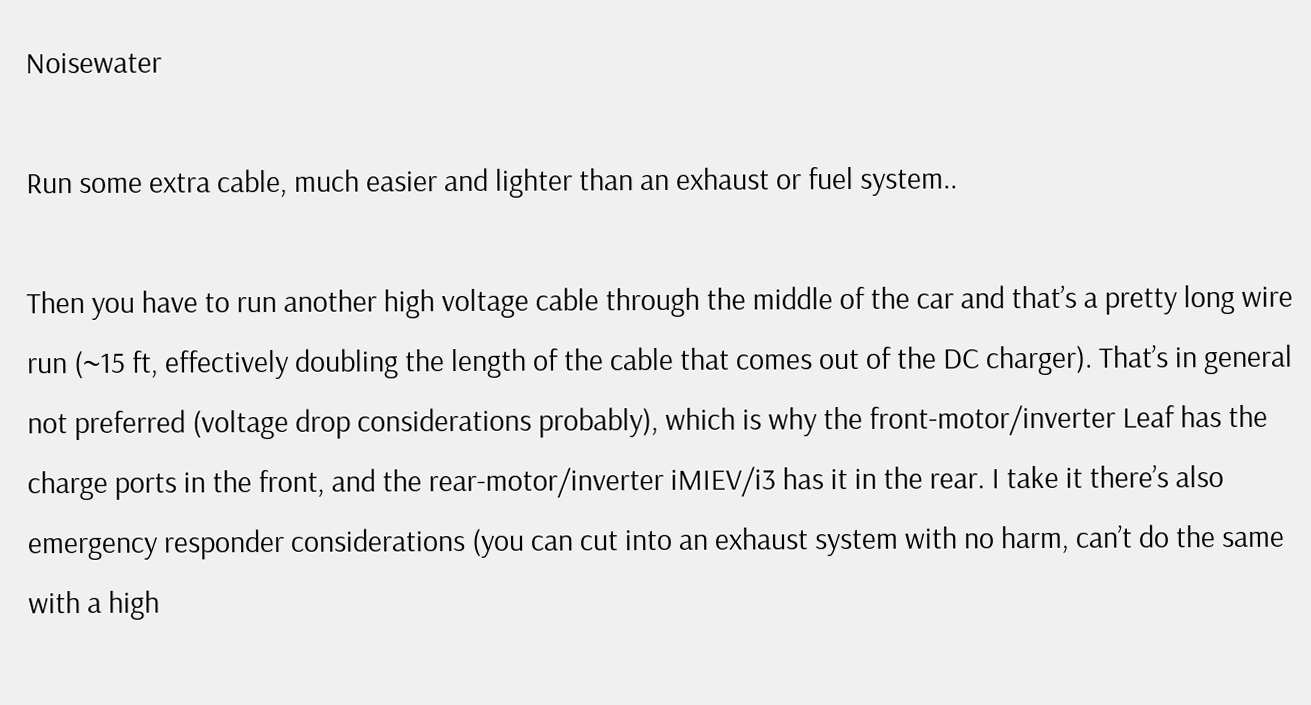Noisewater

Run some extra cable, much easier and lighter than an exhaust or fuel system..

Then you have to run another high voltage cable through the middle of the car and that’s a pretty long wire run (~15 ft, effectively doubling the length of the cable that comes out of the DC charger). That’s in general not preferred (voltage drop considerations probably), which is why the front-motor/inverter Leaf has the charge ports in the front, and the rear-motor/inverter iMIEV/i3 has it in the rear. I take it there’s also emergency responder considerations (you can cut into an exhaust system with no harm, can’t do the same with a high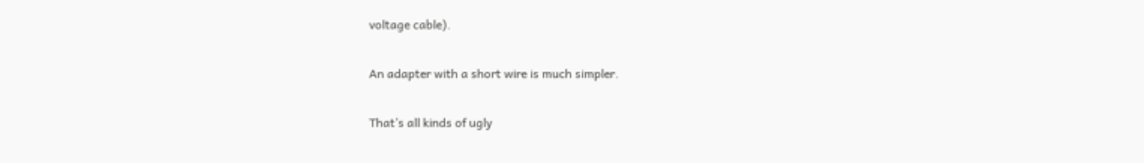voltage cable).

An adapter with a short wire is much simpler.

That’s all kinds of ugly